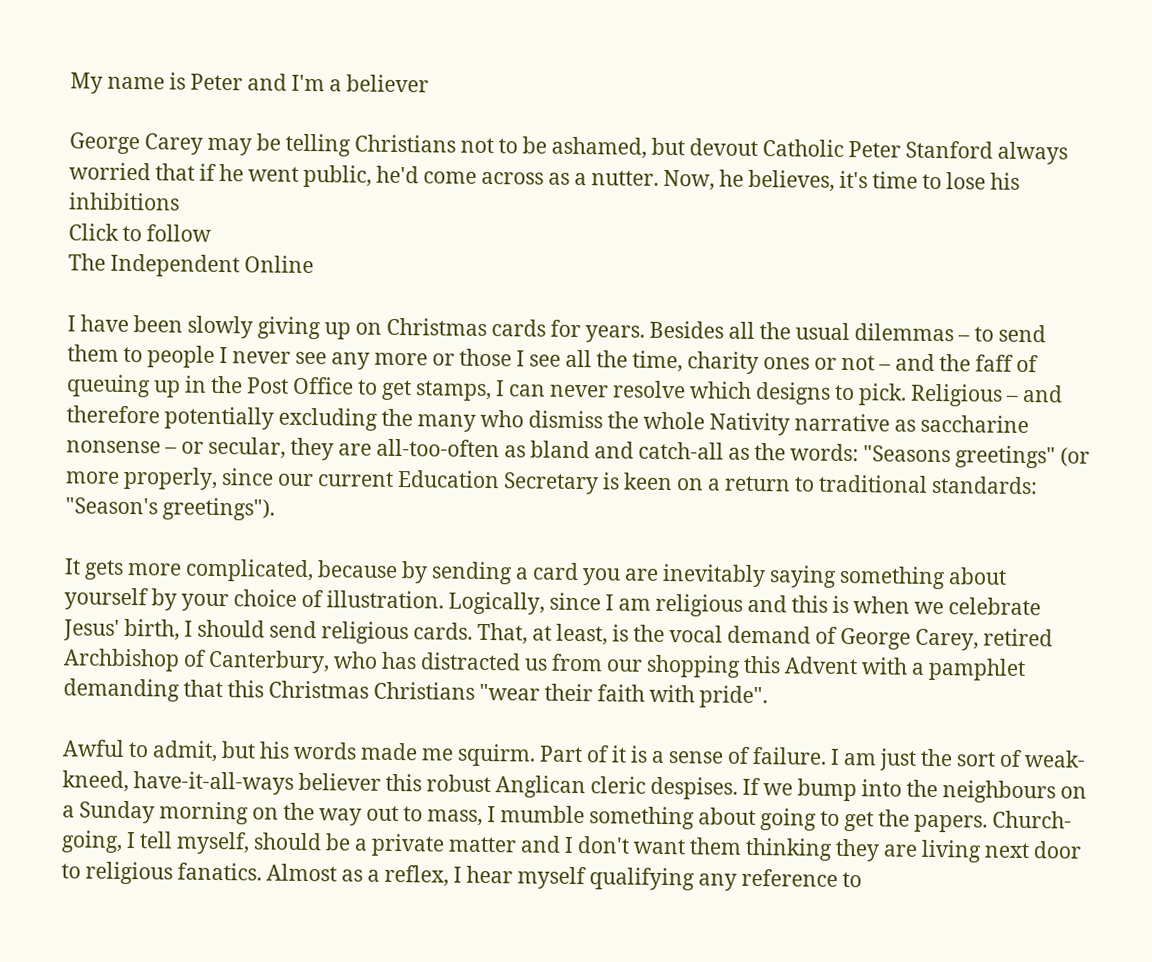My name is Peter and I'm a believer

George Carey may be telling Christians not to be ashamed, but devout Catholic Peter Stanford always worried that if he went public, he'd come across as a nutter. Now, he believes, it's time to lose his inhibitions
Click to follow
The Independent Online

I have been slowly giving up on Christmas cards for years. Besides all the usual dilemmas – to send them to people I never see any more or those I see all the time, charity ones or not – and the faff of queuing up in the Post Office to get stamps, I can never resolve which designs to pick. Religious – and therefore potentially excluding the many who dismiss the whole Nativity narrative as saccharine nonsense – or secular, they are all-too-often as bland and catch-all as the words: "Seasons greetings" (or more properly, since our current Education Secretary is keen on a return to traditional standards: "Season's greetings").

It gets more complicated, because by sending a card you are inevitably saying something about yourself by your choice of illustration. Logically, since I am religious and this is when we celebrate Jesus' birth, I should send religious cards. That, at least, is the vocal demand of George Carey, retired Archbishop of Canterbury, who has distracted us from our shopping this Advent with a pamphlet demanding that this Christmas Christians "wear their faith with pride".

Awful to admit, but his words made me squirm. Part of it is a sense of failure. I am just the sort of weak-kneed, have-it-all-ways believer this robust Anglican cleric despises. If we bump into the neighbours on a Sunday morning on the way out to mass, I mumble something about going to get the papers. Church-going, I tell myself, should be a private matter and I don't want them thinking they are living next door to religious fanatics. Almost as a reflex, I hear myself qualifying any reference to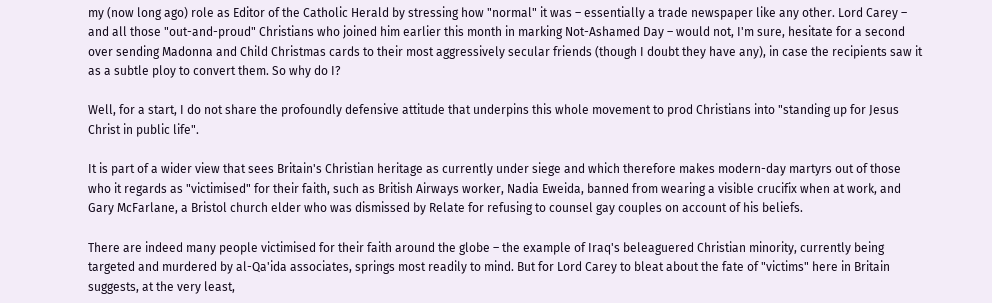my (now long ago) role as Editor of the Catholic Herald by stressing how "normal" it was – essentially a trade newspaper like any other. Lord Carey – and all those "out-and-proud" Christians who joined him earlier this month in marking Not-Ashamed Day – would not, I'm sure, hesitate for a second over sending Madonna and Child Christmas cards to their most aggressively secular friends (though I doubt they have any), in case the recipients saw it as a subtle ploy to convert them. So why do I?

Well, for a start, I do not share the profoundly defensive attitude that underpins this whole movement to prod Christians into "standing up for Jesus Christ in public life".

It is part of a wider view that sees Britain's Christian heritage as currently under siege and which therefore makes modern-day martyrs out of those who it regards as "victimised" for their faith, such as British Airways worker, Nadia Eweida, banned from wearing a visible crucifix when at work, and Gary McFarlane, a Bristol church elder who was dismissed by Relate for refusing to counsel gay couples on account of his beliefs.

There are indeed many people victimised for their faith around the globe – the example of Iraq's beleaguered Christian minority, currently being targeted and murdered by al-Qa'ida associates, springs most readily to mind. But for Lord Carey to bleat about the fate of "victims" here in Britain suggests, at the very least,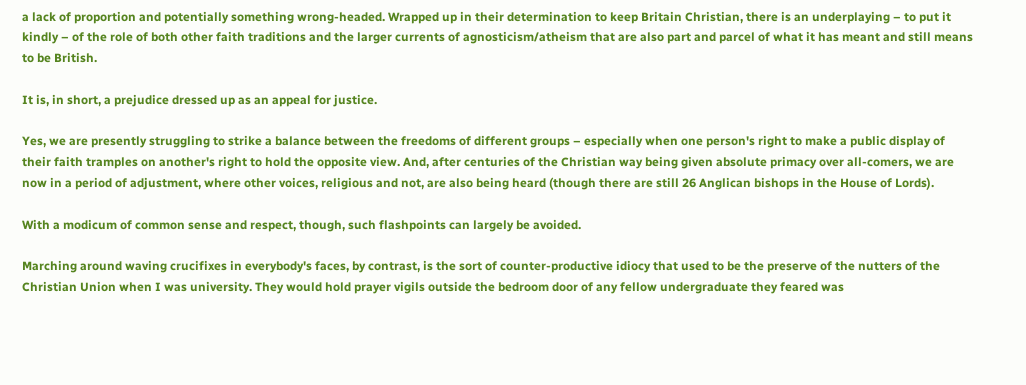a lack of proportion and potentially something wrong-headed. Wrapped up in their determination to keep Britain Christian, there is an underplaying – to put it kindly – of the role of both other faith traditions and the larger currents of agnosticism/atheism that are also part and parcel of what it has meant and still means to be British.

It is, in short, a prejudice dressed up as an appeal for justice.

Yes, we are presently struggling to strike a balance between the freedoms of different groups – especially when one person's right to make a public display of their faith tramples on another's right to hold the opposite view. And, after centuries of the Christian way being given absolute primacy over all-comers, we are now in a period of adjustment, where other voices, religious and not, are also being heard (though there are still 26 Anglican bishops in the House of Lords).

With a modicum of common sense and respect, though, such flashpoints can largely be avoided.

Marching around waving crucifixes in everybody's faces, by contrast, is the sort of counter-productive idiocy that used to be the preserve of the nutters of the Christian Union when I was university. They would hold prayer vigils outside the bedroom door of any fellow undergraduate they feared was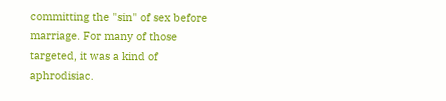committing the "sin" of sex before marriage. For many of those targeted, it was a kind of aphrodisiac.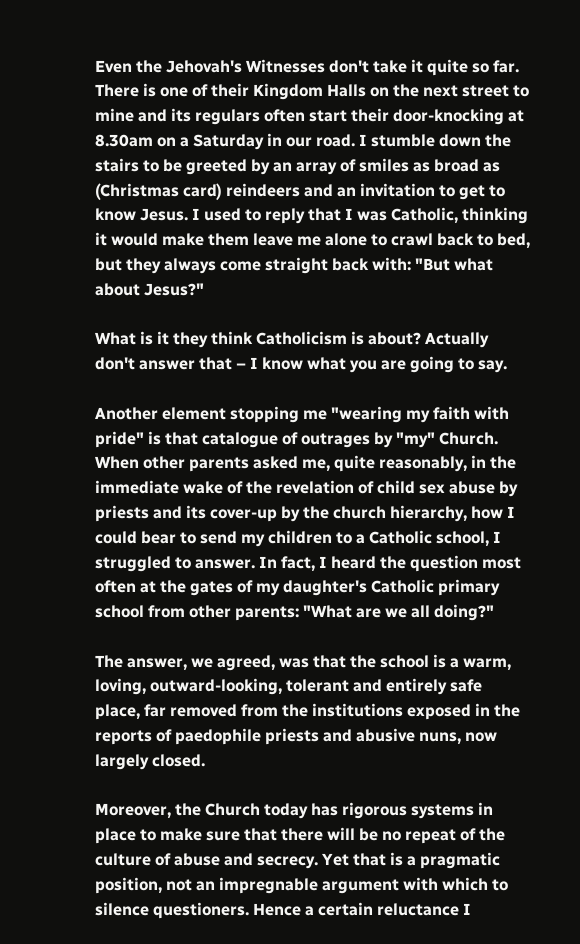Even the Jehovah's Witnesses don't take it quite so far. There is one of their Kingdom Halls on the next street to mine and its regulars often start their door-knocking at 8.30am on a Saturday in our road. I stumble down the stairs to be greeted by an array of smiles as broad as (Christmas card) reindeers and an invitation to get to know Jesus. I used to reply that I was Catholic, thinking it would make them leave me alone to crawl back to bed, but they always come straight back with: "But what about Jesus?"

What is it they think Catholicism is about? Actually don't answer that – I know what you are going to say.

Another element stopping me "wearing my faith with pride" is that catalogue of outrages by "my" Church. When other parents asked me, quite reasonably, in the immediate wake of the revelation of child sex abuse by priests and its cover-up by the church hierarchy, how I could bear to send my children to a Catholic school, I struggled to answer. In fact, I heard the question most often at the gates of my daughter's Catholic primary school from other parents: "What are we all doing?"

The answer, we agreed, was that the school is a warm, loving, outward-looking, tolerant and entirely safe place, far removed from the institutions exposed in the reports of paedophile priests and abusive nuns, now largely closed.

Moreover, the Church today has rigorous systems in place to make sure that there will be no repeat of the culture of abuse and secrecy. Yet that is a pragmatic position, not an impregnable argument with which to silence questioners. Hence a certain reluctance I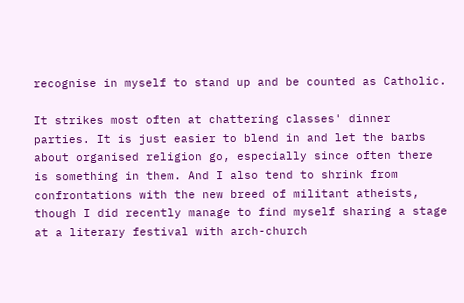recognise in myself to stand up and be counted as Catholic.

It strikes most often at chattering classes' dinner parties. It is just easier to blend in and let the barbs about organised religion go, especially since often there is something in them. And I also tend to shrink from confrontations with the new breed of militant atheists, though I did recently manage to find myself sharing a stage at a literary festival with arch-church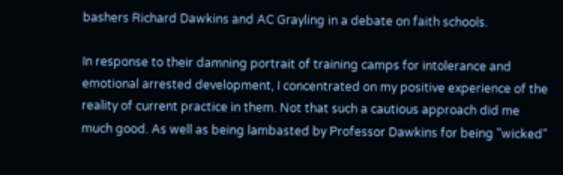bashers Richard Dawkins and AC Grayling in a debate on faith schools.

In response to their damning portrait of training camps for intolerance and emotional arrested development, I concentrated on my positive experience of the reality of current practice in them. Not that such a cautious approach did me much good. As well as being lambasted by Professor Dawkins for being "wicked"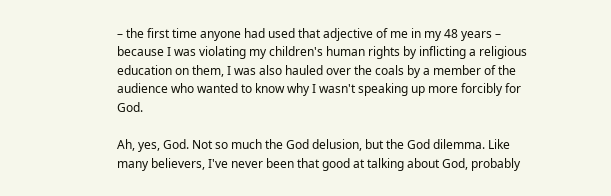– the first time anyone had used that adjective of me in my 48 years – because I was violating my children's human rights by inflicting a religious education on them, I was also hauled over the coals by a member of the audience who wanted to know why I wasn't speaking up more forcibly for God.

Ah, yes, God. Not so much the God delusion, but the God dilemma. Like many believers, I've never been that good at talking about God, probably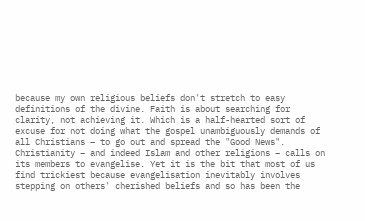because my own religious beliefs don't stretch to easy definitions of the divine. Faith is about searching for clarity, not achieving it. Which is a half-hearted sort of excuse for not doing what the gospel unambiguously demands of all Christians – to go out and spread the "Good News". Christianity – and indeed Islam and other religions – calls on its members to evangelise. Yet it is the bit that most of us find trickiest because evangelisation inevitably involves stepping on others' cherished beliefs and so has been the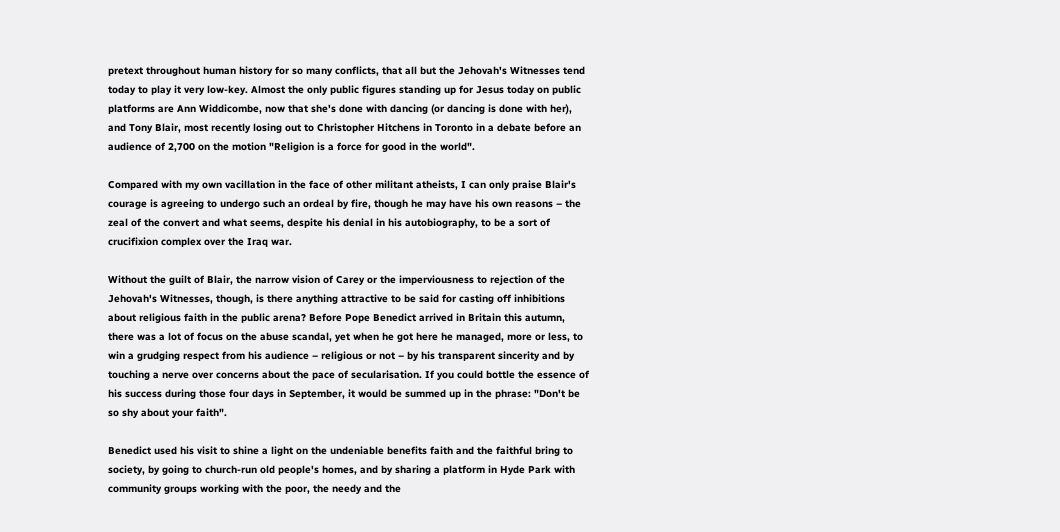pretext throughout human history for so many conflicts, that all but the Jehovah's Witnesses tend today to play it very low-key. Almost the only public figures standing up for Jesus today on public platforms are Ann Widdicombe, now that she's done with dancing (or dancing is done with her), and Tony Blair, most recently losing out to Christopher Hitchens in Toronto in a debate before an audience of 2,700 on the motion "Religion is a force for good in the world".

Compared with my own vacillation in the face of other militant atheists, I can only praise Blair's courage is agreeing to undergo such an ordeal by fire, though he may have his own reasons – the zeal of the convert and what seems, despite his denial in his autobiography, to be a sort of crucifixion complex over the Iraq war.

Without the guilt of Blair, the narrow vision of Carey or the imperviousness to rejection of the Jehovah's Witnesses, though, is there anything attractive to be said for casting off inhibitions about religious faith in the public arena? Before Pope Benedict arrived in Britain this autumn, there was a lot of focus on the abuse scandal, yet when he got here he managed, more or less, to win a grudging respect from his audience – religious or not – by his transparent sincerity and by touching a nerve over concerns about the pace of secularisation. If you could bottle the essence of his success during those four days in September, it would be summed up in the phrase: "Don't be so shy about your faith".

Benedict used his visit to shine a light on the undeniable benefits faith and the faithful bring to society, by going to church-run old people's homes, and by sharing a platform in Hyde Park with community groups working with the poor, the needy and the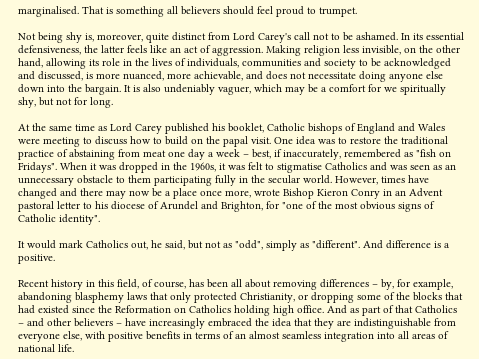marginalised. That is something all believers should feel proud to trumpet.

Not being shy is, moreover, quite distinct from Lord Carey's call not to be ashamed. In its essential defensiveness, the latter feels like an act of aggression. Making religion less invisible, on the other hand, allowing its role in the lives of individuals, communities and society to be acknowledged and discussed, is more nuanced, more achievable, and does not necessitate doing anyone else down into the bargain. It is also undeniably vaguer, which may be a comfort for we spiritually shy, but not for long.

At the same time as Lord Carey published his booklet, Catholic bishops of England and Wales were meeting to discuss how to build on the papal visit. One idea was to restore the traditional practice of abstaining from meat one day a week – best, if inaccurately, remembered as "fish on Fridays". When it was dropped in the 1960s, it was felt to stigmatise Catholics and was seen as an unnecessary obstacle to them participating fully in the secular world. However, times have changed and there may now be a place once more, wrote Bishop Kieron Conry in an Advent pastoral letter to his diocese of Arundel and Brighton, for "one of the most obvious signs of Catholic identity".

It would mark Catholics out, he said, but not as "odd", simply as "different". And difference is a positive.

Recent history in this field, of course, has been all about removing differences – by, for example, abandoning blasphemy laws that only protected Christianity, or dropping some of the blocks that had existed since the Reformation on Catholics holding high office. And as part of that Catholics – and other believers – have increasingly embraced the idea that they are indistinguishable from everyone else, with positive benefits in terms of an almost seamless integration into all areas of national life.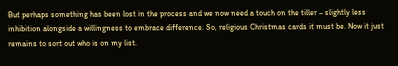But perhaps something has been lost in the process and we now need a touch on the tiller – slightly less inhibition alongside a willingness to embrace difference. So, religious Christmas cards it must be. Now it just remains to sort out who is on my list.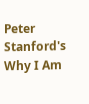Peter Stanford's Why I Am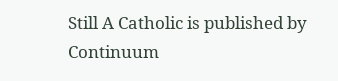Still A Catholic is published by Continuum